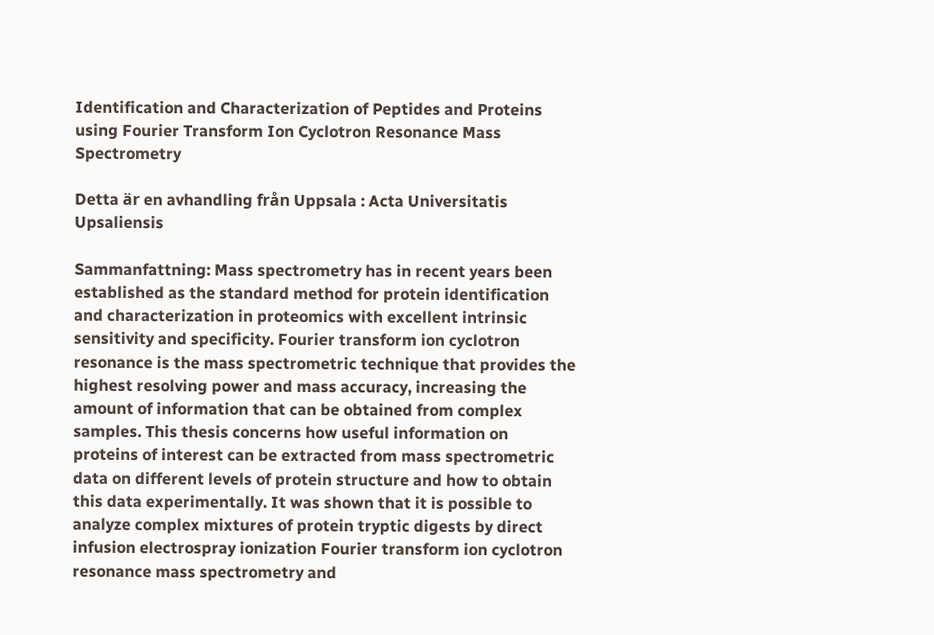Identification and Characterization of Peptides and Proteins using Fourier Transform Ion Cyclotron Resonance Mass Spectrometry

Detta är en avhandling från Uppsala : Acta Universitatis Upsaliensis

Sammanfattning: Mass spectrometry has in recent years been established as the standard method for protein identification and characterization in proteomics with excellent intrinsic sensitivity and specificity. Fourier transform ion cyclotron resonance is the mass spectrometric technique that provides the highest resolving power and mass accuracy, increasing the amount of information that can be obtained from complex samples. This thesis concerns how useful information on proteins of interest can be extracted from mass spectrometric data on different levels of protein structure and how to obtain this data experimentally. It was shown that it is possible to analyze complex mixtures of protein tryptic digests by direct infusion electrospray ionization Fourier transform ion cyclotron resonance mass spectrometry and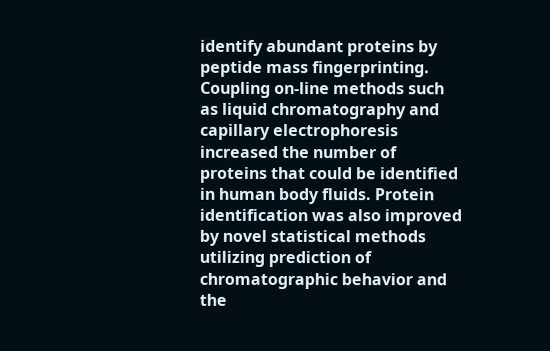identify abundant proteins by peptide mass fingerprinting. Coupling on-line methods such as liquid chromatography and capillary electrophoresis increased the number of proteins that could be identified in human body fluids. Protein identification was also improved by novel statistical methods utilizing prediction of chromatographic behavior and the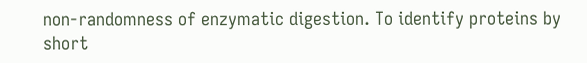non-randomness of enzymatic digestion. To identify proteins by short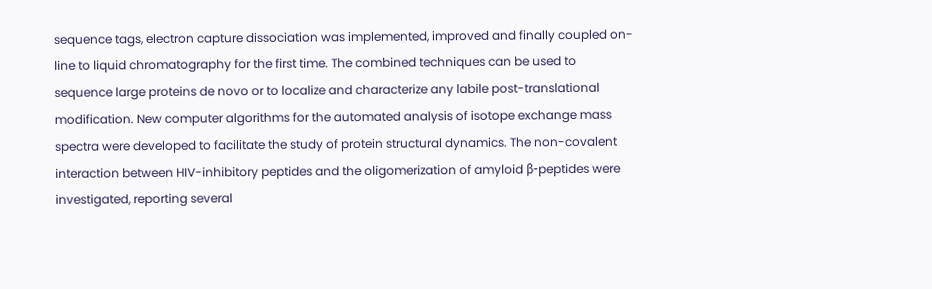sequence tags, electron capture dissociation was implemented, improved and finally coupled on-line to liquid chromatography for the first time. The combined techniques can be used to sequence large proteins de novo or to localize and characterize any labile post-translational modification. New computer algorithms for the automated analysis of isotope exchange mass spectra were developed to facilitate the study of protein structural dynamics. The non-covalent interaction between HIV-inhibitory peptides and the oligomerization of amyloid β-peptides were investigated, reporting several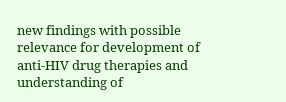new findings with possible relevance for development of anti-HIV drug therapies and understanding of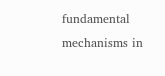fundamental mechanisms in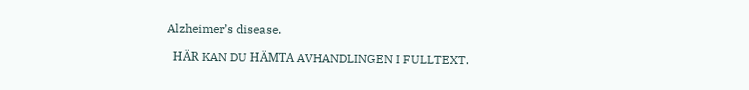Alzheimer’s disease.

  HÄR KAN DU HÄMTA AVHANDLINGEN I FULLTEXT.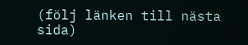(följ länken till nästa sida)